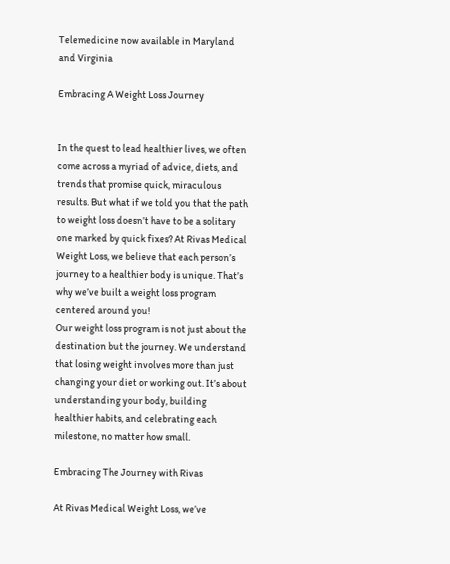Telemedicine now available in Maryland and Virginia

Embracing A Weight Loss Journey


In the quest to lead healthier lives, we often come across a myriad of advice, diets, and trends that promise quick, miraculous results. But what if we told you that the path to weight loss doesn’t have to be a solitary one marked by quick fixes? At Rivas Medical Weight Loss, we believe that each person’s journey to a healthier body is unique. That’s why we’ve built a weight loss program centered around you!
Our weight loss program is not just about the destination but the journey. We understand that losing weight involves more than just changing your diet or working out. It’s about understanding your body, building healthier habits, and celebrating each milestone, no matter how small.

Embracing The Journey with Rivas

At Rivas Medical Weight Loss, we’ve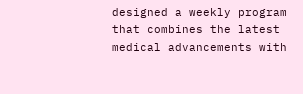designed a weekly program that combines the latest medical advancements with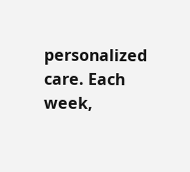personalized care. Each week,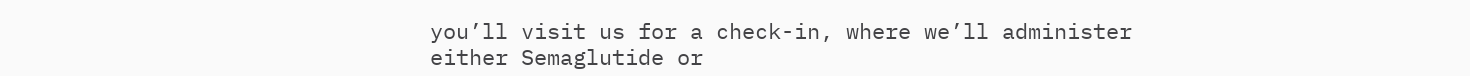you’ll visit us for a check-in, where we’ll administer either Semaglutide or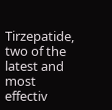Tirzepatide, two of the latest and most effectiv